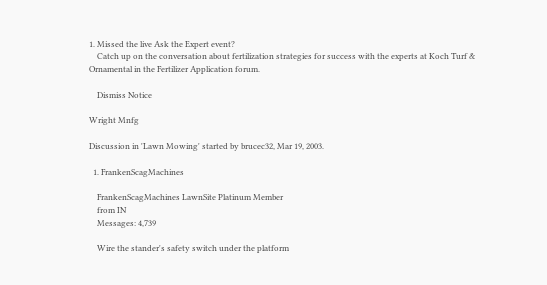1. Missed the live Ask the Expert event?
    Catch up on the conversation about fertilization strategies for success with the experts at Koch Turf & Ornamental in the Fertilizer Application forum.

    Dismiss Notice

Wright Mnfg

Discussion in 'Lawn Mowing' started by brucec32, Mar 19, 2003.

  1. FrankenScagMachines

    FrankenScagMachines LawnSite Platinum Member
    from IN
    Messages: 4,739

    Wire the stander's safety switch under the platform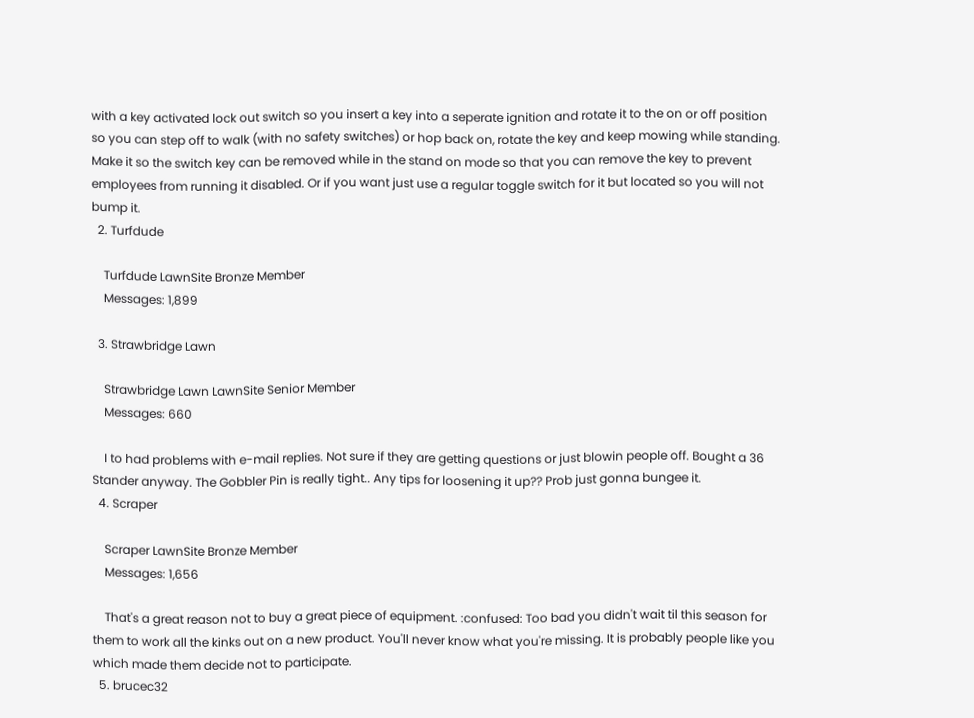with a key activated lock out switch so you insert a key into a seperate ignition and rotate it to the on or off position so you can step off to walk (with no safety switches) or hop back on, rotate the key and keep mowing while standing. Make it so the switch key can be removed while in the stand on mode so that you can remove the key to prevent employees from running it disabled. Or if you want just use a regular toggle switch for it but located so you will not bump it.
  2. Turfdude

    Turfdude LawnSite Bronze Member
    Messages: 1,899

  3. Strawbridge Lawn

    Strawbridge Lawn LawnSite Senior Member
    Messages: 660

    I to had problems with e-mail replies. Not sure if they are getting questions or just blowin people off. Bought a 36 Stander anyway. The Gobbler Pin is really tight.. Any tips for loosening it up?? Prob just gonna bungee it.
  4. Scraper

    Scraper LawnSite Bronze Member
    Messages: 1,656

    That's a great reason not to buy a great piece of equipment. :confused: Too bad you didn't wait til this season for them to work all the kinks out on a new product. You'll never know what you're missing. It is probably people like you which made them decide not to participate.
  5. brucec32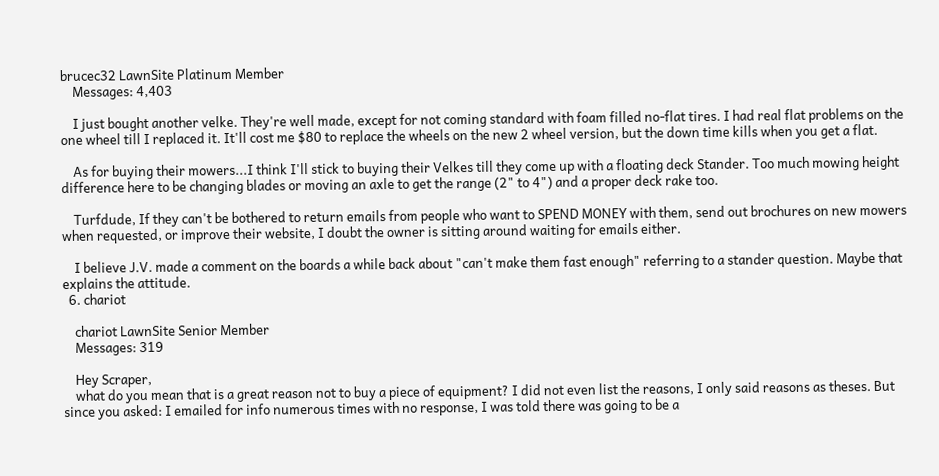brucec32 LawnSite Platinum Member
    Messages: 4,403

    I just bought another velke. They're well made, except for not coming standard with foam filled no-flat tires. I had real flat problems on the one wheel till I replaced it. It'll cost me $80 to replace the wheels on the new 2 wheel version, but the down time kills when you get a flat.

    As for buying their mowers...I think I'll stick to buying their Velkes till they come up with a floating deck Stander. Too much mowing height difference here to be changing blades or moving an axle to get the range (2" to 4") and a proper deck rake too.

    Turfdude, If they can't be bothered to return emails from people who want to SPEND MONEY with them, send out brochures on new mowers when requested, or improve their website, I doubt the owner is sitting around waiting for emails either.

    I believe J.V. made a comment on the boards a while back about "can't make them fast enough" referring to a stander question. Maybe that explains the attitude.
  6. chariot

    chariot LawnSite Senior Member
    Messages: 319

    Hey Scraper,
    what do you mean that is a great reason not to buy a piece of equipment? I did not even list the reasons, I only said reasons as theses. But since you asked: I emailed for info numerous times with no response, I was told there was going to be a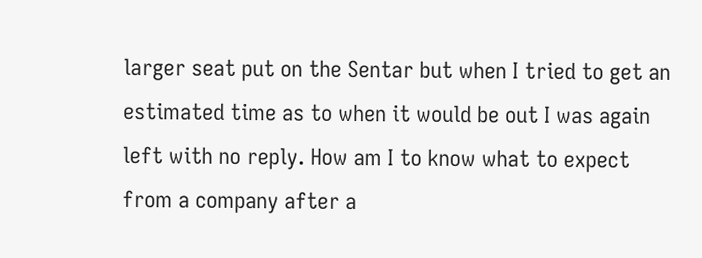larger seat put on the Sentar but when I tried to get an estimated time as to when it would be out I was again left with no reply. How am I to know what to expect from a company after a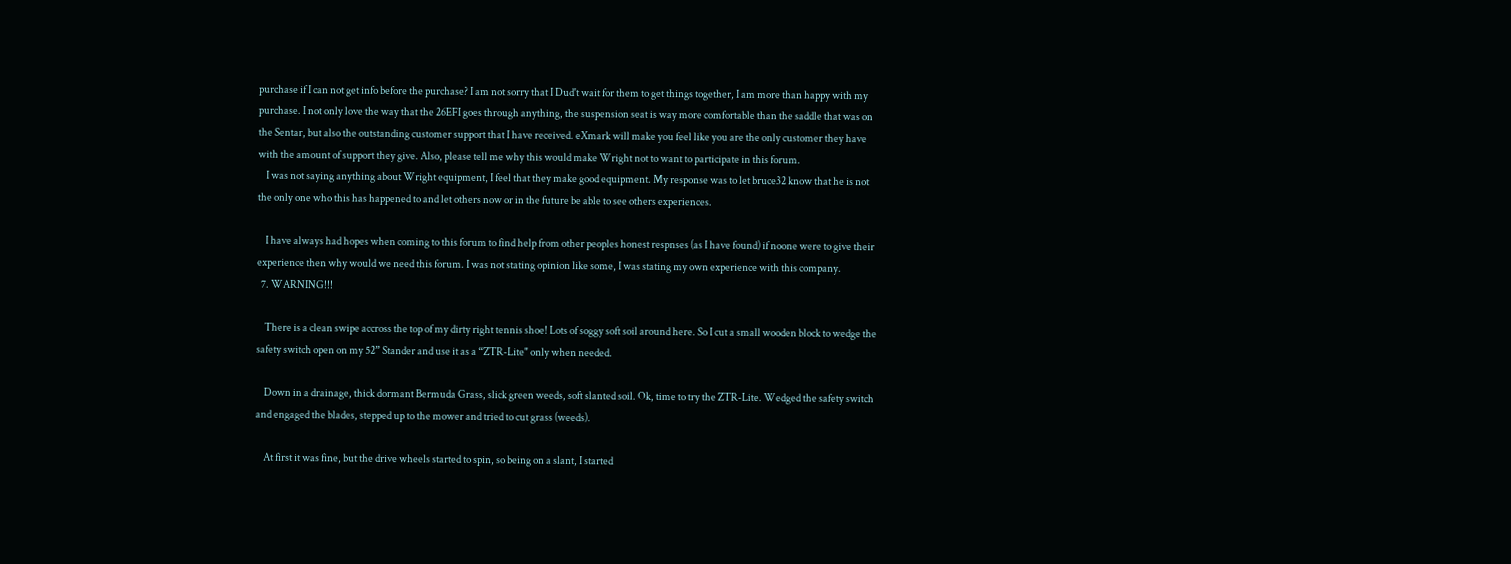purchase if I can not get info before the purchase? I am not sorry that I Dud't wait for them to get things together, I am more than happy with my purchase. I not only love the way that the 26EFI goes through anything, the suspension seat is way more comfortable than the saddle that was on the Sentar, but also the outstanding customer support that I have received. eXmark will make you feel like you are the only customer they have with the amount of support they give. Also, please tell me why this would make Wright not to want to participate in this forum.
    I was not saying anything about Wright equipment, I feel that they make good equipment. My response was to let bruce32 know that he is not the only one who this has happened to and let others now or in the future be able to see others experiences.

    I have always had hopes when coming to this forum to find help from other peoples honest respnses (as I have found) if noone were to give their experience then why would we need this forum. I was not stating opinion like some, I was stating my own experience with this company.
  7. WARNING!!!

    There is a clean swipe accross the top of my dirty right tennis shoe! Lots of soggy soft soil around here. So I cut a small wooden block to wedge the safety switch open on my 52” Stander and use it as a “ZTR-Lite" only when needed.

    Down in a drainage, thick dormant Bermuda Grass, slick green weeds, soft slanted soil. Ok, time to try the ZTR-Lite. Wedged the safety switch and engaged the blades, stepped up to the mower and tried to cut grass (weeds).

    At first it was fine, but the drive wheels started to spin, so being on a slant, I started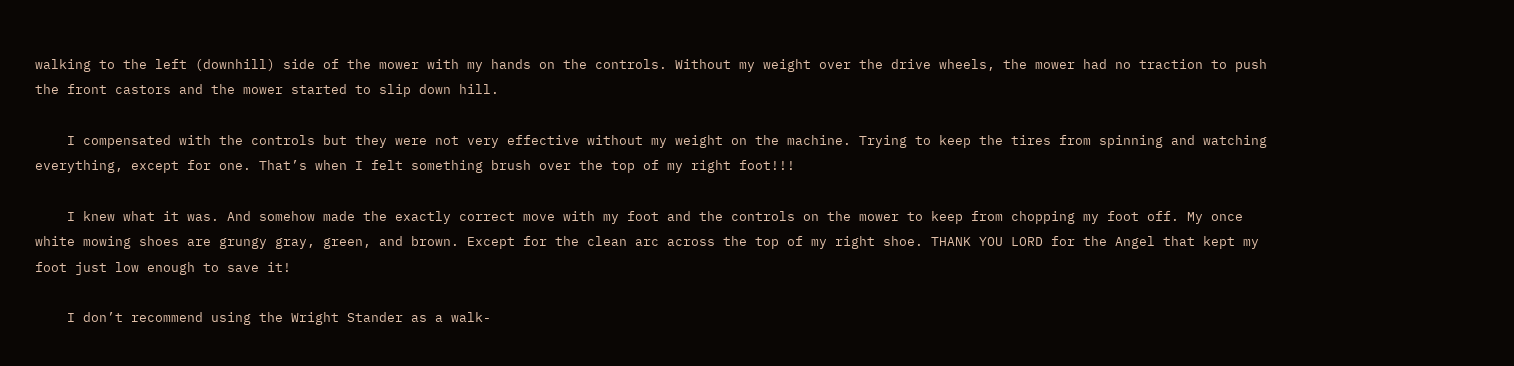walking to the left (downhill) side of the mower with my hands on the controls. Without my weight over the drive wheels, the mower had no traction to push the front castors and the mower started to slip down hill.

    I compensated with the controls but they were not very effective without my weight on the machine. Trying to keep the tires from spinning and watching everything, except for one. That’s when I felt something brush over the top of my right foot!!!

    I knew what it was. And somehow made the exactly correct move with my foot and the controls on the mower to keep from chopping my foot off. My once white mowing shoes are grungy gray, green, and brown. Except for the clean arc across the top of my right shoe. THANK YOU LORD for the Angel that kept my foot just low enough to save it!

    I don’t recommend using the Wright Stander as a walk-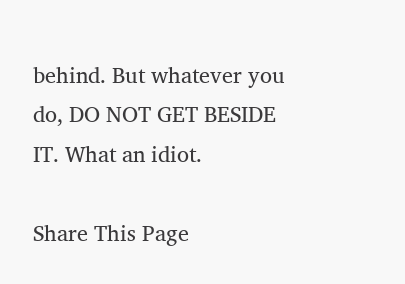behind. But whatever you do, DO NOT GET BESIDE IT. What an idiot.

Share This Page